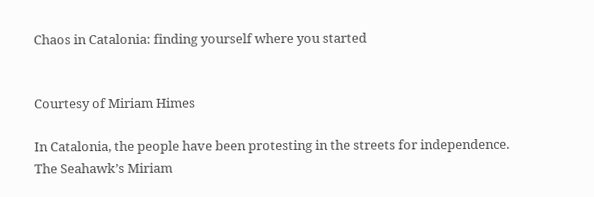Chaos in Catalonia: finding yourself where you started


Courtesy of Miriam Himes

In Catalonia, the people have been protesting in the streets for independence. The Seahawk’s Miriam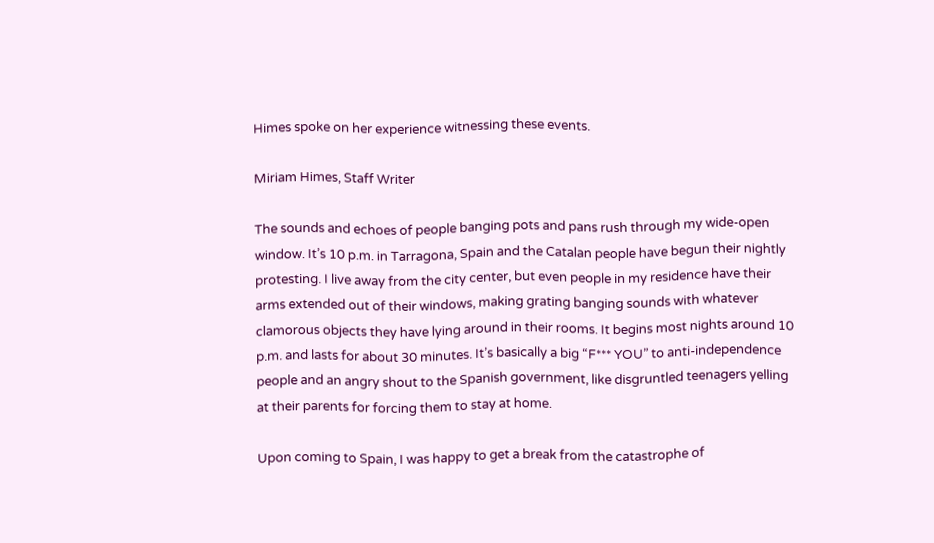Himes spoke on her experience witnessing these events.

Miriam Himes, Staff Writer

The sounds and echoes of people banging pots and pans rush through my wide-open window. It’s 10 p.m. in Tarragona, Spain and the Catalan people have begun their nightly protesting. I live away from the city center, but even people in my residence have their arms extended out of their windows, making grating banging sounds with whatever clamorous objects they have lying around in their rooms. It begins most nights around 10 p.m. and lasts for about 30 minutes. It’s basically a big “F*** YOU” to anti-independence people and an angry shout to the Spanish government, like disgruntled teenagers yelling at their parents for forcing them to stay at home.

Upon coming to Spain, I was happy to get a break from the catastrophe of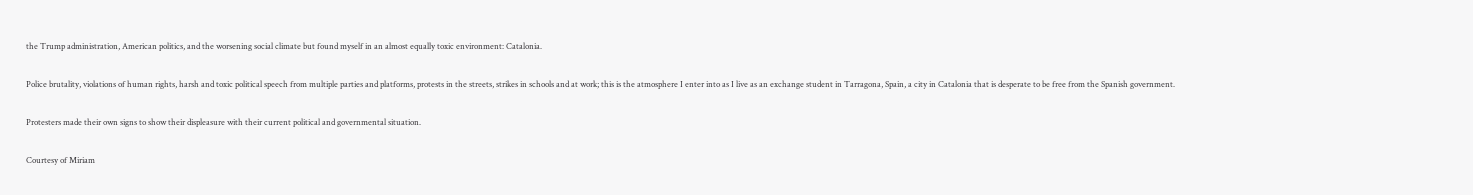the Trump administration, American politics, and the worsening social climate but found myself in an almost equally toxic environment: Catalonia.

Police brutality, violations of human rights, harsh and toxic political speech from multiple parties and platforms, protests in the streets, strikes in schools and at work; this is the atmosphere I enter into as I live as an exchange student in Tarragona, Spain, a city in Catalonia that is desperate to be free from the Spanish government.

Protesters made their own signs to show their displeasure with their current political and governmental situation.

Courtesy of Miriam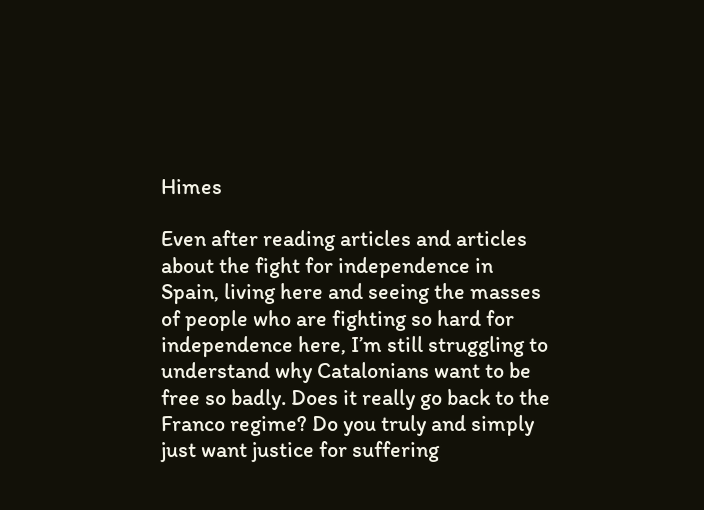Himes

Even after reading articles and articles about the fight for independence in Spain, living here and seeing the masses of people who are fighting so hard for independence here, I’m still struggling to understand why Catalonians want to be free so badly. Does it really go back to the Franco regime? Do you truly and simply just want justice for suffering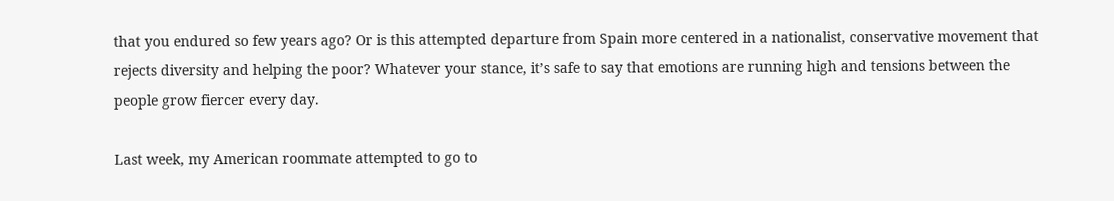that you endured so few years ago? Or is this attempted departure from Spain more centered in a nationalist, conservative movement that rejects diversity and helping the poor? Whatever your stance, it’s safe to say that emotions are running high and tensions between the people grow fiercer every day.

Last week, my American roommate attempted to go to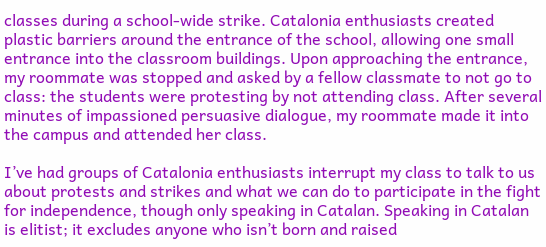classes during a school-wide strike. Catalonia enthusiasts created plastic barriers around the entrance of the school, allowing one small entrance into the classroom buildings. Upon approaching the entrance, my roommate was stopped and asked by a fellow classmate to not go to class: the students were protesting by not attending class. After several minutes of impassioned persuasive dialogue, my roommate made it into the campus and attended her class.

I’ve had groups of Catalonia enthusiasts interrupt my class to talk to us about protests and strikes and what we can do to participate in the fight for independence, though only speaking in Catalan. Speaking in Catalan is elitist; it excludes anyone who isn’t born and raised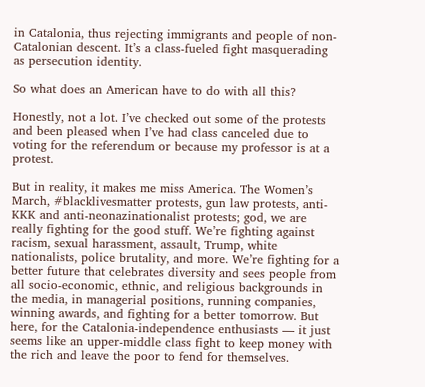in Catalonia, thus rejecting immigrants and people of non-Catalonian descent. It’s a class-fueled fight masquerading as persecution identity.

So what does an American have to do with all this?

Honestly, not a lot. I’ve checked out some of the protests and been pleased when I’ve had class canceled due to voting for the referendum or because my professor is at a protest.

But in reality, it makes me miss America. The Women’s March, #blacklivesmatter protests, gun law protests, anti-KKK and anti-neonazinationalist protests; god, we are really fighting for the good stuff. We’re fighting against racism, sexual harassment, assault, Trump, white nationalists, police brutality, and more. We’re fighting for a better future that celebrates diversity and sees people from all socio-economic, ethnic, and religious backgrounds in the media, in managerial positions, running companies, winning awards, and fighting for a better tomorrow. But here, for the Catalonia-independence enthusiasts — it just seems like an upper-middle class fight to keep money with the rich and leave the poor to fend for themselves.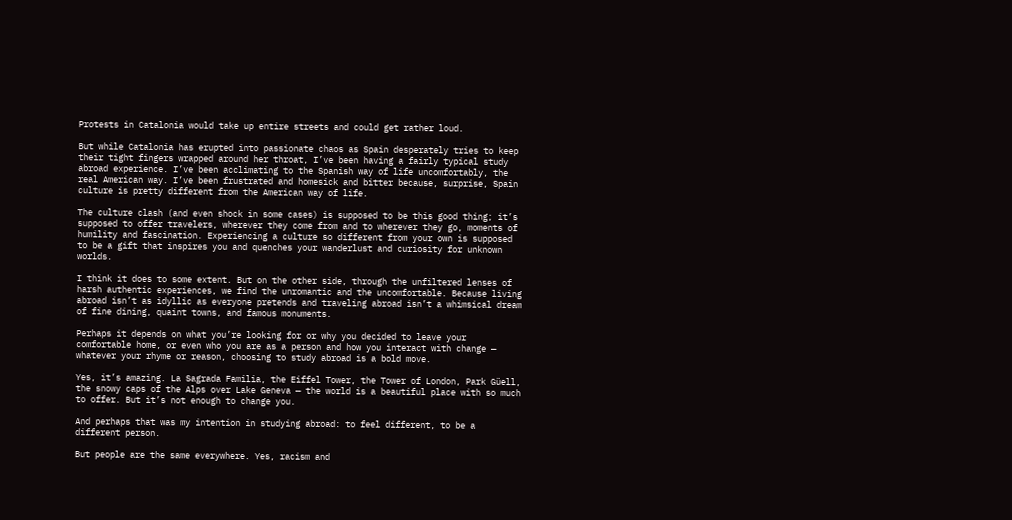Protests in Catalonia would take up entire streets and could get rather loud.

But while Catalonia has erupted into passionate chaos as Spain desperately tries to keep their tight fingers wrapped around her throat, I’ve been having a fairly typical study abroad experience. I’ve been acclimating to the Spanish way of life uncomfortably, the real American way. I’ve been frustrated and homesick and bitter because, surprise, Spain culture is pretty different from the American way of life.

The culture clash (and even shock in some cases) is supposed to be this good thing; it’s supposed to offer travelers, wherever they come from and to wherever they go, moments of humility and fascination. Experiencing a culture so different from your own is supposed to be a gift that inspires you and quenches your wanderlust and curiosity for unknown worlds.

I think it does to some extent. But on the other side, through the unfiltered lenses of harsh authentic experiences, we find the unromantic and the uncomfortable. Because living abroad isn’t as idyllic as everyone pretends and traveling abroad isn’t a whimsical dream of fine dining, quaint towns, and famous monuments.

Perhaps it depends on what you’re looking for or why you decided to leave your comfortable home, or even who you are as a person and how you interact with change — whatever your rhyme or reason, choosing to study abroad is a bold move.

Yes, it’s amazing. La Sagrada Familia, the Eiffel Tower, the Tower of London, Park Güell, the snowy caps of the Alps over Lake Geneva — the world is a beautiful place with so much to offer. But it’s not enough to change you.

And perhaps that was my intention in studying abroad: to feel different, to be a different person.

But people are the same everywhere. Yes, racism and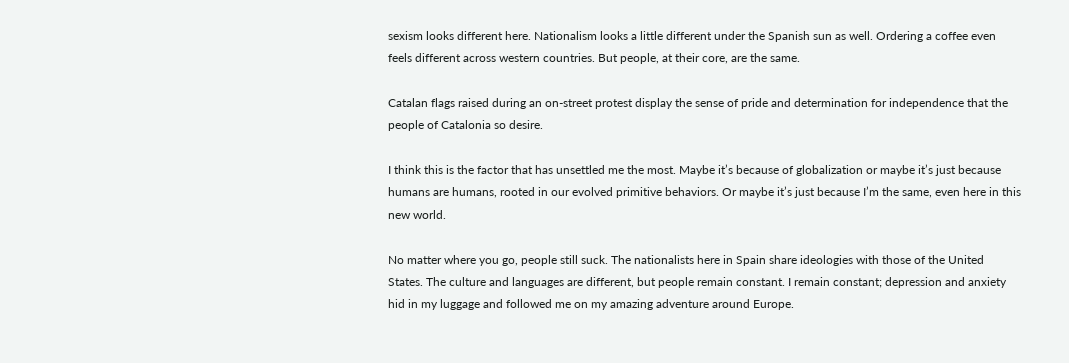sexism looks different here. Nationalism looks a little different under the Spanish sun as well. Ordering a coffee even feels different across western countries. But people, at their core, are the same.

Catalan flags raised during an on-street protest display the sense of pride and determination for independence that the people of Catalonia so desire.

I think this is the factor that has unsettled me the most. Maybe it’s because of globalization or maybe it’s just because humans are humans, rooted in our evolved primitive behaviors. Or maybe it’s just because I’m the same, even here in this new world.

No matter where you go, people still suck. The nationalists here in Spain share ideologies with those of the United States. The culture and languages are different, but people remain constant. I remain constant; depression and anxiety hid in my luggage and followed me on my amazing adventure around Europe.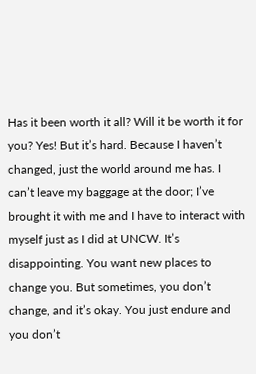Has it been worth it all? Will it be worth it for you? Yes! But it’s hard. Because I haven’t changed, just the world around me has. I can’t leave my baggage at the door; I’ve brought it with me and I have to interact with myself just as I did at UNCW. It’s disappointing. You want new places to change you. But sometimes, you don’t change, and it’s okay. You just endure and you don’t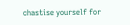chastise yourself for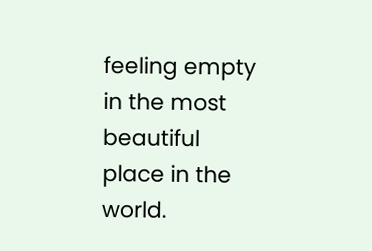feeling empty in the most beautiful place in the world.